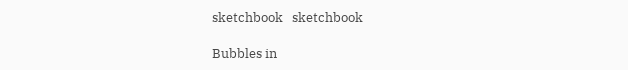sketchbook   sketchbook

Bubbles in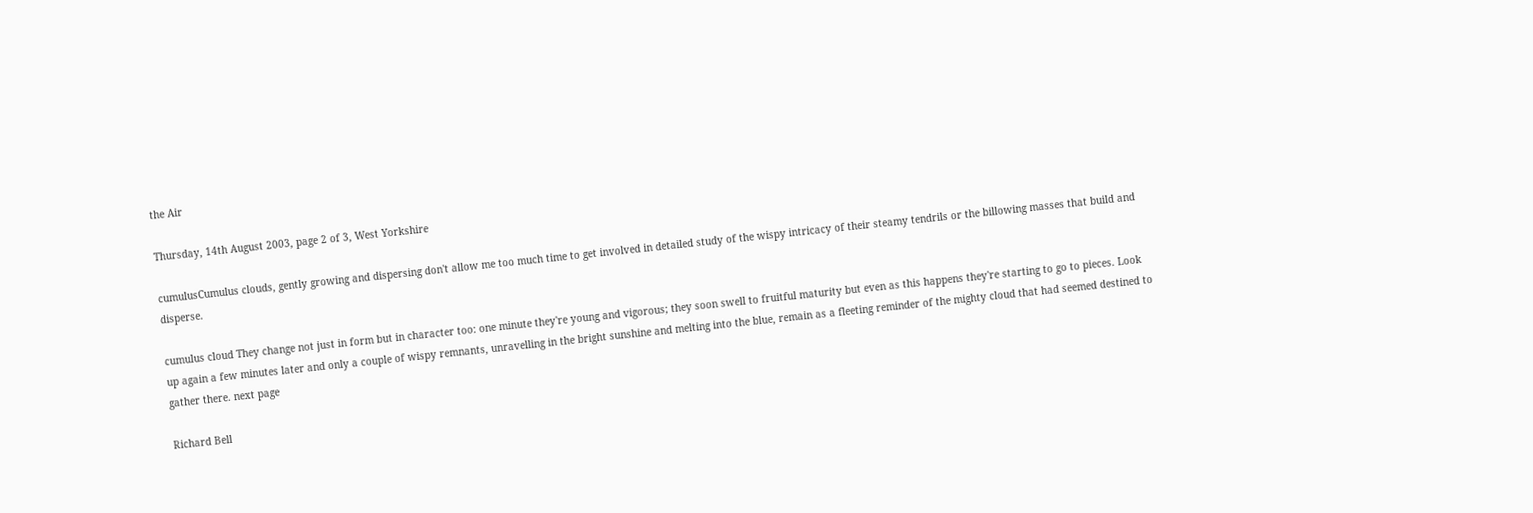the Air

Thursday, 14th August 2003, page 2 of 3, West Yorkshire

cumulusCumulus clouds, gently growing and dispersing don't allow me too much time to get involved in detailed study of the wispy intricacy of their steamy tendrils or the billowing masses that build and disperse.

cumulus cloud They change not just in form but in character too: one minute they're young and vigorous; they soon swell to fruitful maturity but even as this happens they're starting to go to pieces. Look up again a few minutes later and only a couple of wispy remnants, unravelling in the bright sunshine and melting into the blue, remain as a fleeting reminder of the mighty cloud that had seemed destined to gather there. next page

Richard Bell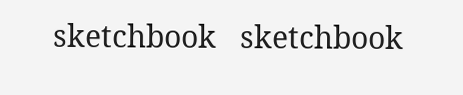sketchbook   sketchbook